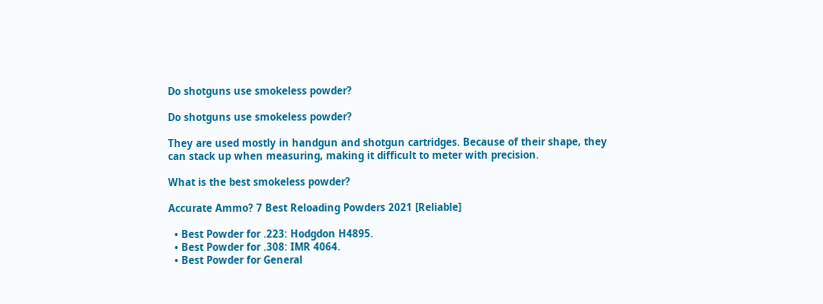Do shotguns use smokeless powder?

Do shotguns use smokeless powder?

They are used mostly in handgun and shotgun cartridges. Because of their shape, they can stack up when measuring, making it difficult to meter with precision.

What is the best smokeless powder?

Accurate Ammo? 7 Best Reloading Powders 2021 [Reliable]

  • Best Powder for .223: Hodgdon H4895.
  • Best Powder for .308: IMR 4064.
  • Best Powder for General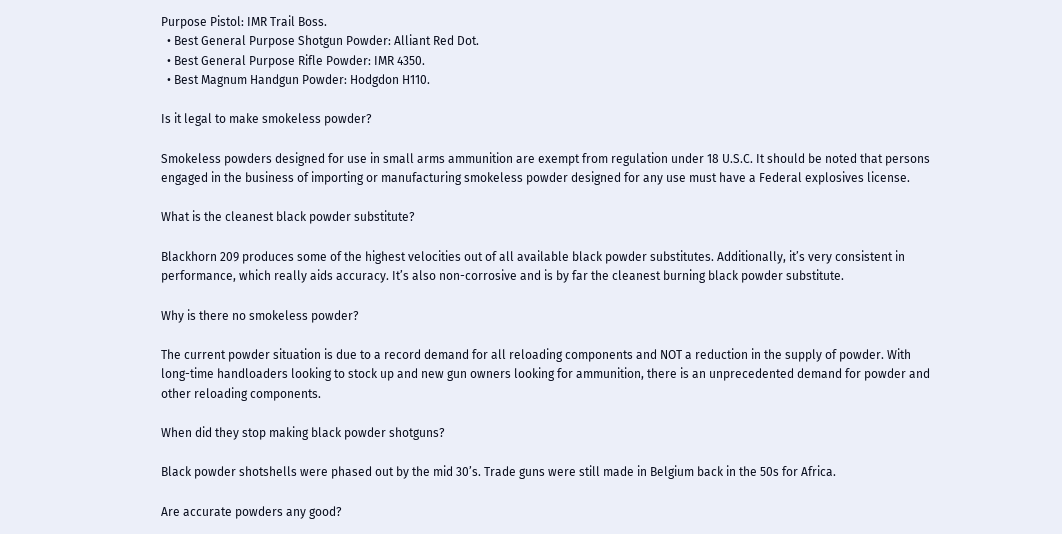Purpose Pistol: IMR Trail Boss.
  • Best General Purpose Shotgun Powder: Alliant Red Dot.
  • Best General Purpose Rifle Powder: IMR 4350.
  • Best Magnum Handgun Powder: Hodgdon H110.

Is it legal to make smokeless powder?

Smokeless powders designed for use in small arms ammunition are exempt from regulation under 18 U.S.C. It should be noted that persons engaged in the business of importing or manufacturing smokeless powder designed for any use must have a Federal explosives license.

What is the cleanest black powder substitute?

Blackhorn 209 produces some of the highest velocities out of all available black powder substitutes. Additionally, it’s very consistent in performance, which really aids accuracy. It’s also non-corrosive and is by far the cleanest burning black powder substitute.

Why is there no smokeless powder?

The current powder situation is due to a record demand for all reloading components and NOT a reduction in the supply of powder. With long-time handloaders looking to stock up and new gun owners looking for ammunition, there is an unprecedented demand for powder and other reloading components.

When did they stop making black powder shotguns?

Black powder shotshells were phased out by the mid 30’s. Trade guns were still made in Belgium back in the 50s for Africa.

Are accurate powders any good?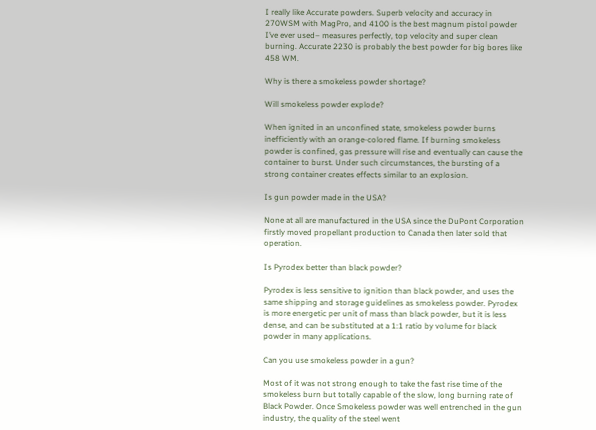I really like Accurate powders. Superb velocity and accuracy in 270WSM with MagPro, and 4100 is the best magnum pistol powder I’ve ever used– measures perfectly, top velocity and super clean burning. Accurate 2230 is probably the best powder for big bores like 458 WM.

Why is there a smokeless powder shortage?

Will smokeless powder explode?

When ignited in an unconfined state, smokeless powder burns inefficiently with an orange-colored flame. If burning smokeless powder is confined, gas pressure will rise and eventually can cause the container to burst. Under such circumstances, the bursting of a strong container creates effects similar to an explosion.

Is gun powder made in the USA?

None at all are manufactured in the USA since the DuPont Corporation firstly moved propellant production to Canada then later sold that operation.

Is Pyrodex better than black powder?

Pyrodex is less sensitive to ignition than black powder, and uses the same shipping and storage guidelines as smokeless powder. Pyrodex is more energetic per unit of mass than black powder, but it is less dense, and can be substituted at a 1:1 ratio by volume for black powder in many applications.

Can you use smokeless powder in a gun?

Most of it was not strong enough to take the fast rise time of the smokeless burn but totally capable of the slow, long burning rate of Black Powder. Once Smokeless powder was well entrenched in the gun industry, the quality of the steel went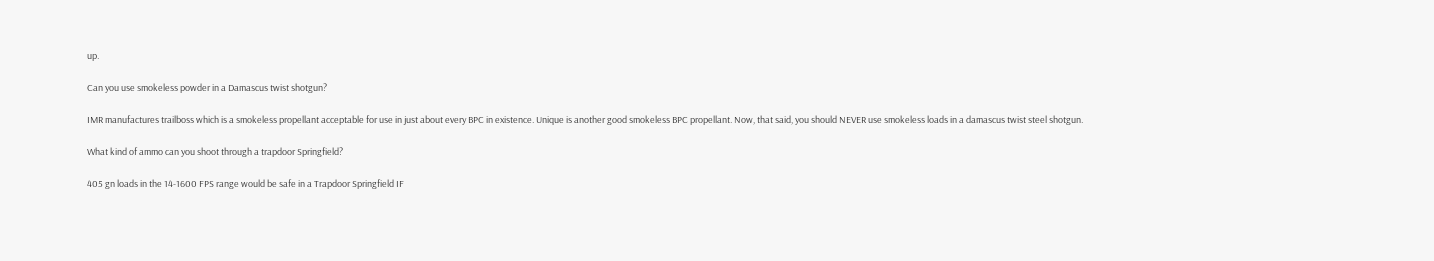up.

Can you use smokeless powder in a Damascus twist shotgun?

IMR manufactures trailboss which is a smokeless propellant acceptable for use in just about every BPC in existence. Unique is another good smokeless BPC propellant. Now, that said, you should NEVER use smokeless loads in a damascus twist steel shotgun.

What kind of ammo can you shoot through a trapdoor Springfield?

405 gn loads in the 14-1600 FPS range would be safe in a Trapdoor Springfield IF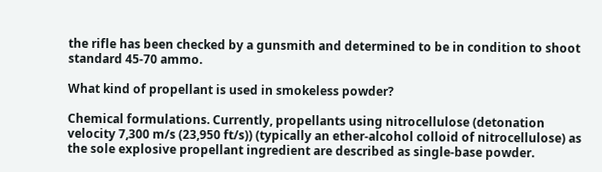the rifle has been checked by a gunsmith and determined to be in condition to shoot standard 45-70 ammo.

What kind of propellant is used in smokeless powder?

Chemical formulations. Currently, propellants using nitrocellulose (detonation velocity 7,300 m/s (23,950 ft/s)) (typically an ether-alcohol colloid of nitrocellulose) as the sole explosive propellant ingredient are described as single-base powder.